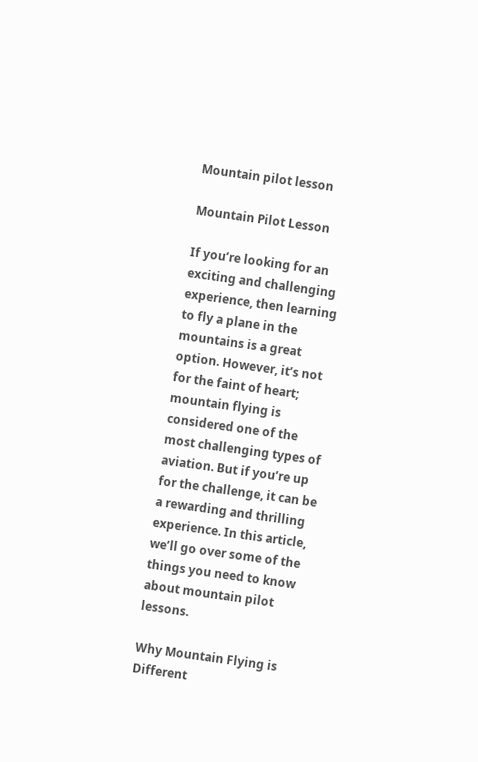Mountain pilot lesson

Mountain Pilot Lesson

If you’re looking for an exciting and challenging experience, then learning to fly a plane in the mountains is a great option. However, it’s not for the faint of heart; mountain flying is considered one of the most challenging types of aviation. But if you’re up for the challenge, it can be a rewarding and thrilling experience. In this article, we’ll go over some of the things you need to know about mountain pilot lessons.

Why Mountain Flying is Different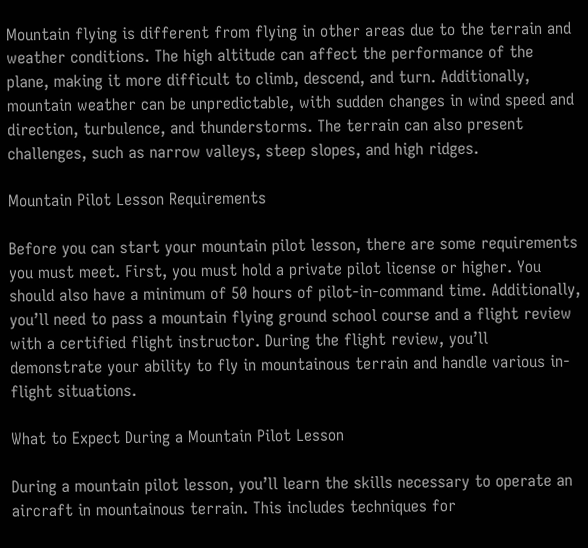Mountain flying is different from flying in other areas due to the terrain and weather conditions. The high altitude can affect the performance of the plane, making it more difficult to climb, descend, and turn. Additionally, mountain weather can be unpredictable, with sudden changes in wind speed and direction, turbulence, and thunderstorms. The terrain can also present challenges, such as narrow valleys, steep slopes, and high ridges.

Mountain Pilot Lesson Requirements

Before you can start your mountain pilot lesson, there are some requirements you must meet. First, you must hold a private pilot license or higher. You should also have a minimum of 50 hours of pilot-in-command time. Additionally, you’ll need to pass a mountain flying ground school course and a flight review with a certified flight instructor. During the flight review, you’ll demonstrate your ability to fly in mountainous terrain and handle various in-flight situations.

What to Expect During a Mountain Pilot Lesson

During a mountain pilot lesson, you’ll learn the skills necessary to operate an aircraft in mountainous terrain. This includes techniques for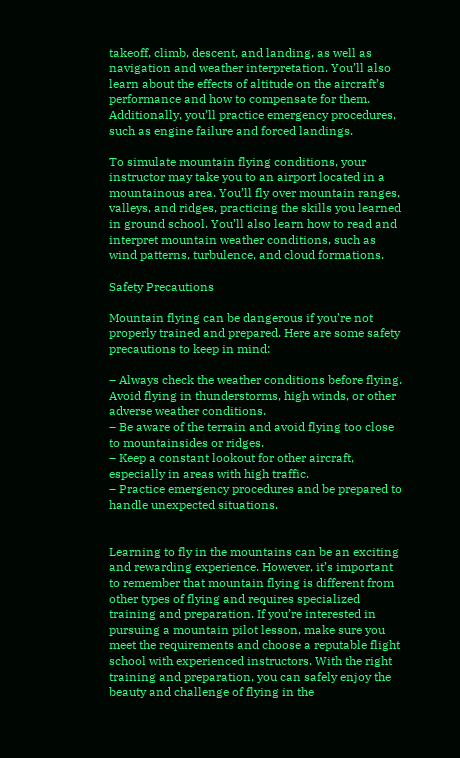takeoff, climb, descent, and landing, as well as navigation and weather interpretation. You’ll also learn about the effects of altitude on the aircraft’s performance and how to compensate for them. Additionally, you’ll practice emergency procedures, such as engine failure and forced landings.

To simulate mountain flying conditions, your instructor may take you to an airport located in a mountainous area. You’ll fly over mountain ranges, valleys, and ridges, practicing the skills you learned in ground school. You’ll also learn how to read and interpret mountain weather conditions, such as wind patterns, turbulence, and cloud formations.

Safety Precautions

Mountain flying can be dangerous if you’re not properly trained and prepared. Here are some safety precautions to keep in mind:

– Always check the weather conditions before flying. Avoid flying in thunderstorms, high winds, or other adverse weather conditions.
– Be aware of the terrain and avoid flying too close to mountainsides or ridges.
– Keep a constant lookout for other aircraft, especially in areas with high traffic.
– Practice emergency procedures and be prepared to handle unexpected situations.


Learning to fly in the mountains can be an exciting and rewarding experience. However, it’s important to remember that mountain flying is different from other types of flying and requires specialized training and preparation. If you’re interested in pursuing a mountain pilot lesson, make sure you meet the requirements and choose a reputable flight school with experienced instructors. With the right training and preparation, you can safely enjoy the beauty and challenge of flying in the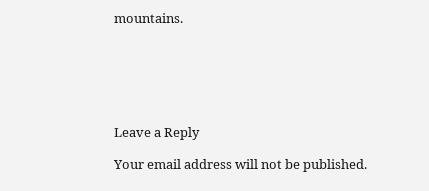mountains.






Leave a Reply

Your email address will not be published.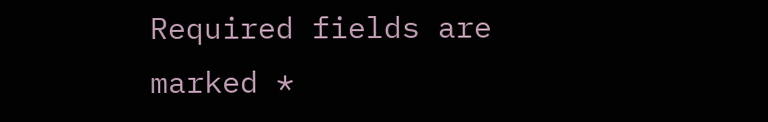Required fields are marked *